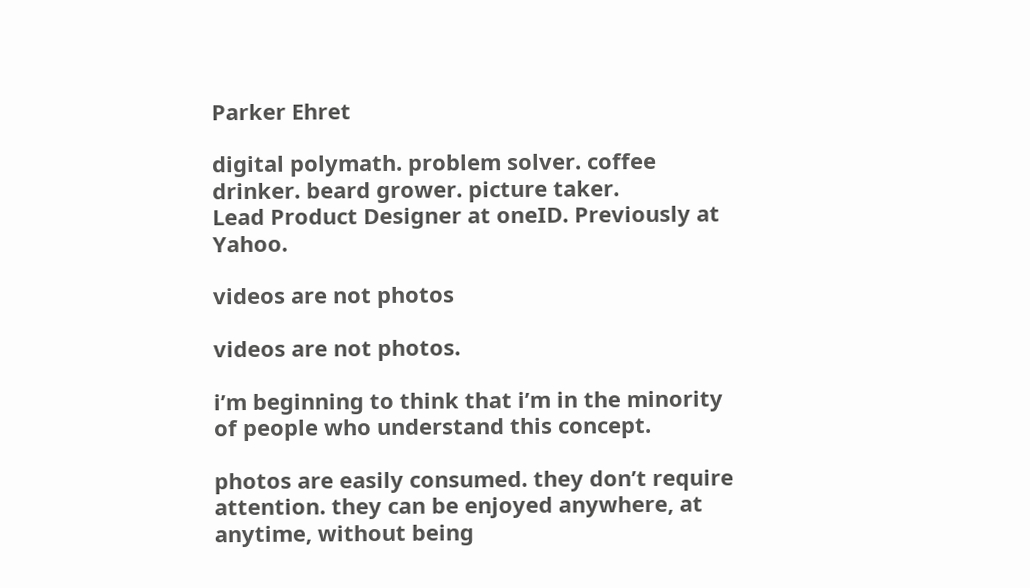Parker Ehret

digital polymath. problem solver. coffee drinker. beard grower. picture taker.
Lead Product Designer at oneID. Previously at Yahoo.

videos are not photos

videos are not photos.

i’m beginning to think that i’m in the minority of people who understand this concept.

photos are easily consumed. they don’t require attention. they can be enjoyed anywhere, at anytime, without being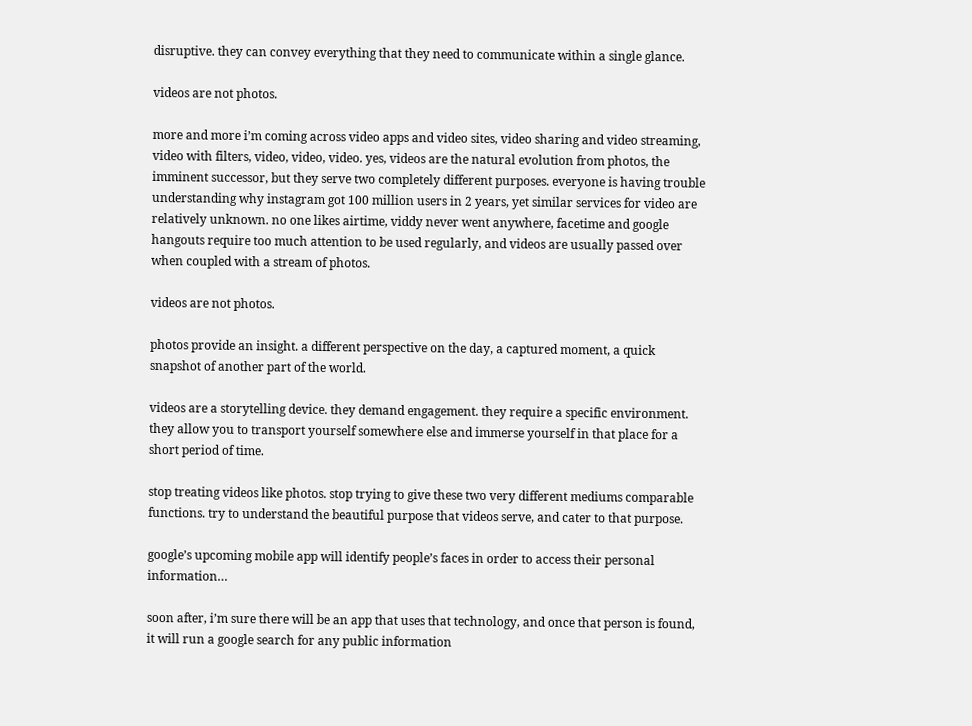disruptive. they can convey everything that they need to communicate within a single glance.

videos are not photos.

more and more i’m coming across video apps and video sites, video sharing and video streaming, video with filters, video, video, video. yes, videos are the natural evolution from photos, the imminent successor, but they serve two completely different purposes. everyone is having trouble understanding why instagram got 100 million users in 2 years, yet similar services for video are relatively unknown. no one likes airtime, viddy never went anywhere, facetime and google hangouts require too much attention to be used regularly, and videos are usually passed over when coupled with a stream of photos.

videos are not photos.

photos provide an insight. a different perspective on the day, a captured moment, a quick snapshot of another part of the world.

videos are a storytelling device. they demand engagement. they require a specific environment. they allow you to transport yourself somewhere else and immerse yourself in that place for a short period of time.

stop treating videos like photos. stop trying to give these two very different mediums comparable functions. try to understand the beautiful purpose that videos serve, and cater to that purpose.

google’s upcoming mobile app will identify people’s faces in order to access their personal information…

soon after, i’m sure there will be an app that uses that technology, and once that person is found, it will run a google search for any public information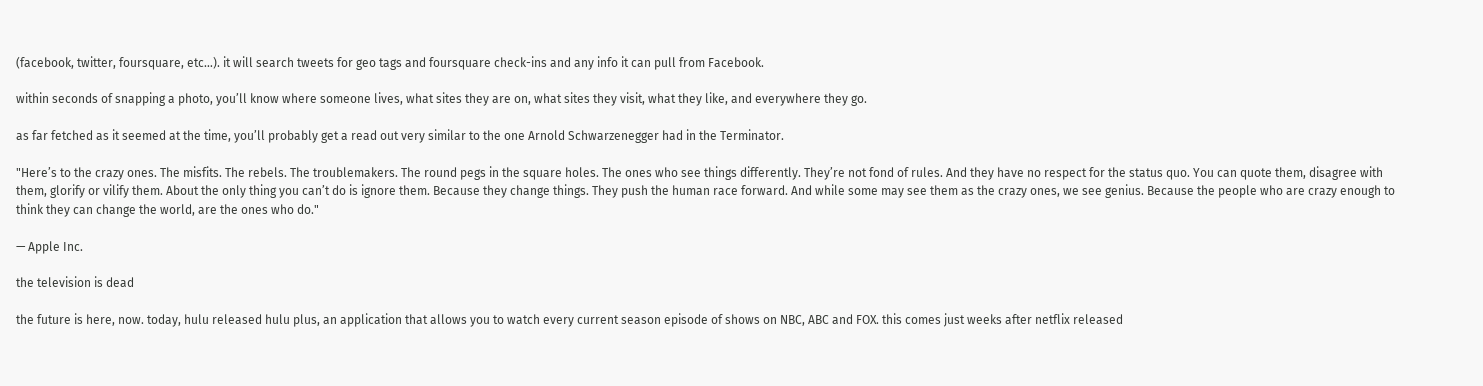(facebook, twitter, foursquare, etc…). it will search tweets for geo tags and foursquare check-ins and any info it can pull from Facebook.

within seconds of snapping a photo, you’ll know where someone lives, what sites they are on, what sites they visit, what they like, and everywhere they go.

as far fetched as it seemed at the time, you’ll probably get a read out very similar to the one Arnold Schwarzenegger had in the Terminator.

"Here’s to the crazy ones. The misfits. The rebels. The troublemakers. The round pegs in the square holes. The ones who see things differently. They’re not fond of rules. And they have no respect for the status quo. You can quote them, disagree with them, glorify or vilify them. About the only thing you can’t do is ignore them. Because they change things. They push the human race forward. And while some may see them as the crazy ones, we see genius. Because the people who are crazy enough to think they can change the world, are the ones who do."

— Apple Inc.

the television is dead

the future is here, now. today, hulu released hulu plus, an application that allows you to watch every current season episode of shows on NBC, ABC and FOX. this comes just weeks after netflix released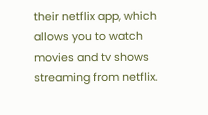their netflix app, which allows you to watch movies and tv shows streaming from netflix.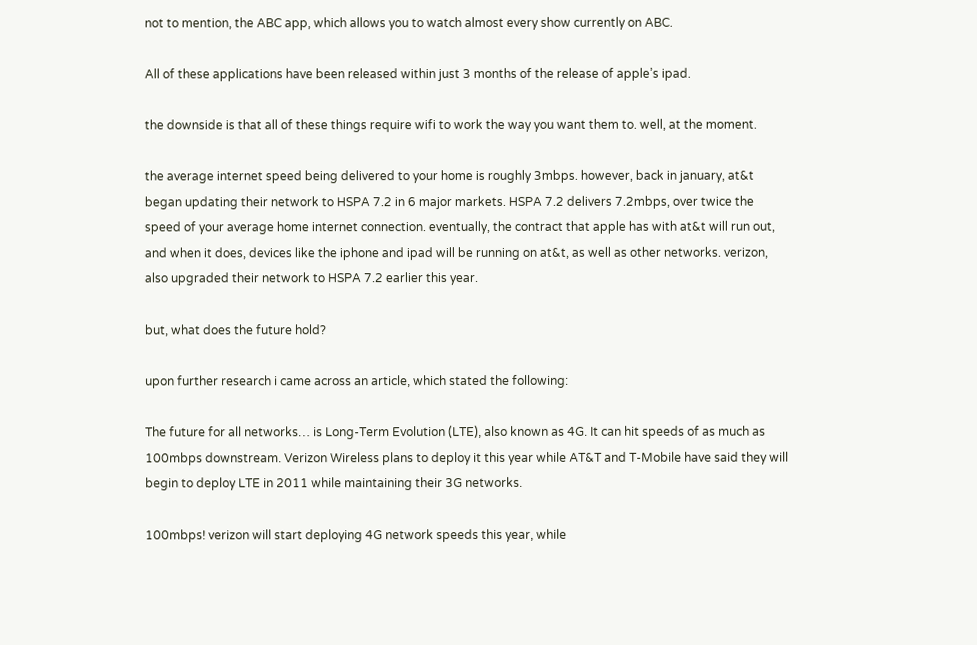not to mention, the ABC app, which allows you to watch almost every show currently on ABC.

All of these applications have been released within just 3 months of the release of apple’s ipad.

the downside is that all of these things require wifi to work the way you want them to. well, at the moment.

the average internet speed being delivered to your home is roughly 3mbps. however, back in january, at&t began updating their network to HSPA 7.2 in 6 major markets. HSPA 7.2 delivers 7.2mbps, over twice the speed of your average home internet connection. eventually, the contract that apple has with at&t will run out, and when it does, devices like the iphone and ipad will be running on at&t, as well as other networks. verizon, also upgraded their network to HSPA 7.2 earlier this year.

but, what does the future hold?

upon further research i came across an article, which stated the following:

The future for all networks… is Long-Term Evolution (LTE), also known as 4G. It can hit speeds of as much as 100mbps downstream. Verizon Wireless plans to deploy it this year while AT&T and T-Mobile have said they will begin to deploy LTE in 2011 while maintaining their 3G networks.

100mbps! verizon will start deploying 4G network speeds this year, while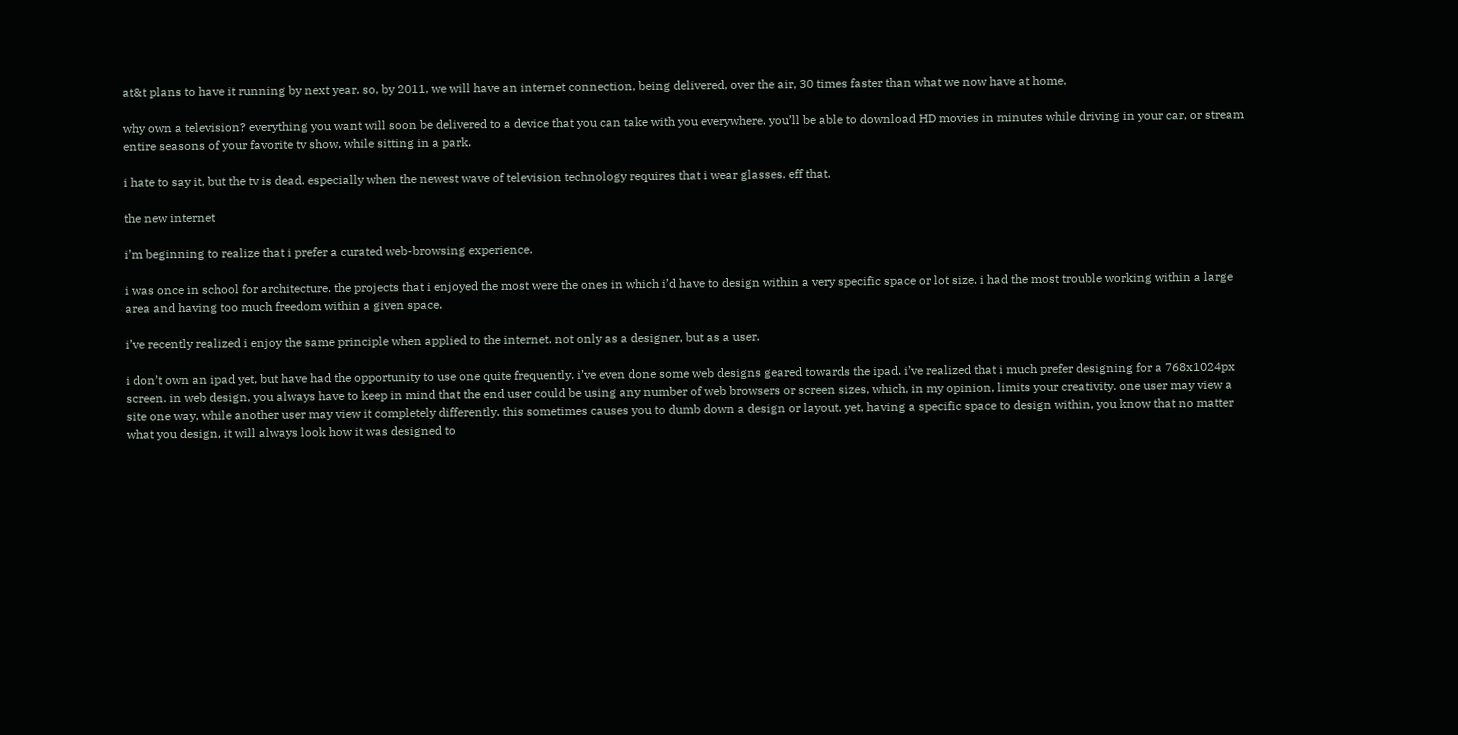at&t plans to have it running by next year. so, by 2011, we will have an internet connection, being delivered, over the air, 30 times faster than what we now have at home.

why own a television? everything you want will soon be delivered to a device that you can take with you everywhere. you’ll be able to download HD movies in minutes while driving in your car, or stream entire seasons of your favorite tv show, while sitting in a park.

i hate to say it, but the tv is dead. especially when the newest wave of television technology requires that i wear glasses. eff that.

the new internet

i’m beginning to realize that i prefer a curated web-browsing experience.

i was once in school for architecture. the projects that i enjoyed the most were the ones in which i’d have to design within a very specific space or lot size. i had the most trouble working within a large area and having too much freedom within a given space.

i’ve recently realized i enjoy the same principle when applied to the internet. not only as a designer, but as a user.

i don’t own an ipad yet, but have had the opportunity to use one quite frequently. i’ve even done some web designs geared towards the ipad. i’ve realized that i much prefer designing for a 768x1024px screen. in web design, you always have to keep in mind that the end user could be using any number of web browsers or screen sizes, which, in my opinion, limits your creativity. one user may view a site one way, while another user may view it completely differently. this sometimes causes you to dumb down a design or layout. yet, having a specific space to design within, you know that no matter what you design, it will always look how it was designed to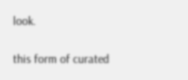look.

this form of curated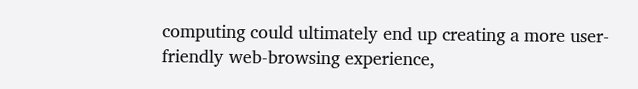computing could ultimately end up creating a more user-friendly web-browsing experience,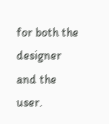for both the designer and the user.